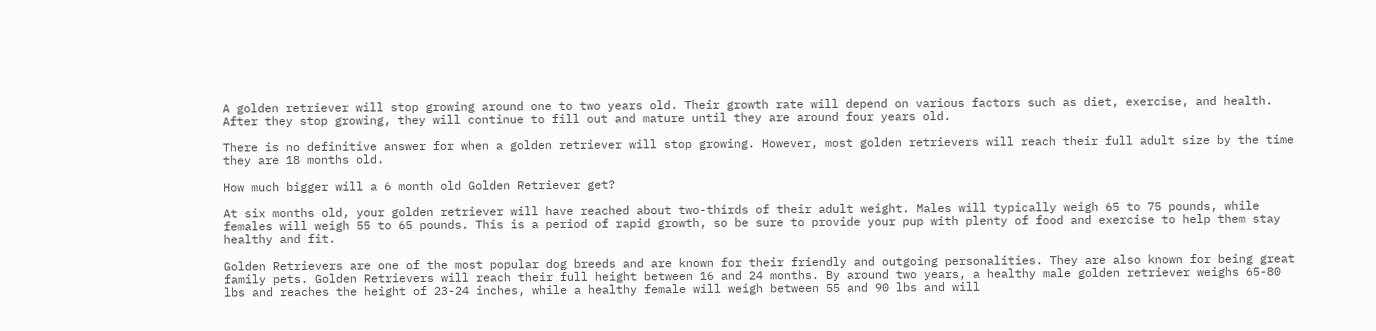A golden retriever will stop growing around one to two years old. Their growth rate will depend on various factors such as diet, exercise, and health. After they stop growing, they will continue to fill out and mature until they are around four years old.

There is no definitive answer for when a golden retriever will stop growing. However, most golden retrievers will reach their full adult size by the time they are 18 months old.

How much bigger will a 6 month old Golden Retriever get?

At six months old, your golden retriever will have reached about two-thirds of their adult weight. Males will typically weigh 65 to 75 pounds, while females will weigh 55 to 65 pounds. This is a period of rapid growth, so be sure to provide your pup with plenty of food and exercise to help them stay healthy and fit.

Golden Retrievers are one of the most popular dog breeds and are known for their friendly and outgoing personalities. They are also known for being great family pets. Golden Retrievers will reach their full height between 16 and 24 months. By around two years, a healthy male golden retriever weighs 65-80 lbs and reaches the height of 23-24 inches, while a healthy female will weigh between 55 and 90 lbs and will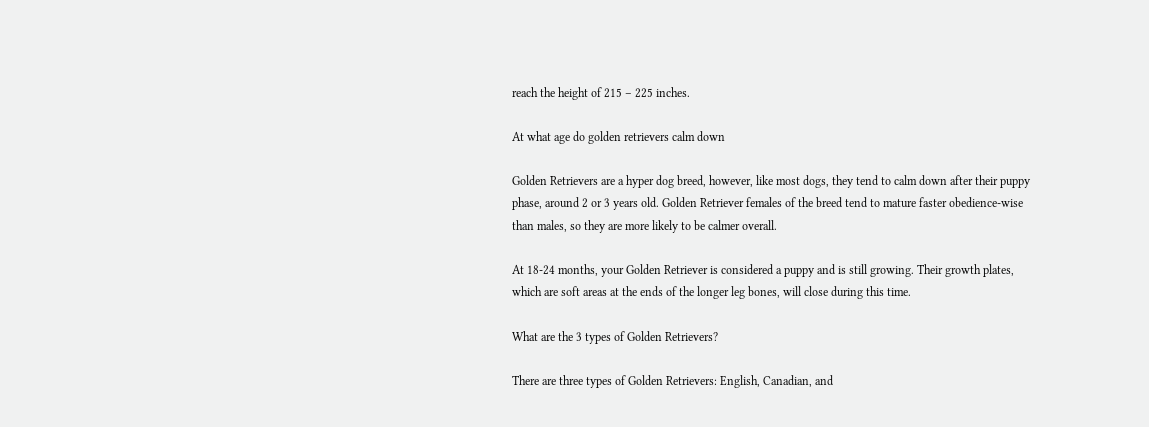reach the height of 215 – 225 inches.

At what age do golden retrievers calm down

Golden Retrievers are a hyper dog breed, however, like most dogs, they tend to calm down after their puppy phase, around 2 or 3 years old. Golden Retriever females of the breed tend to mature faster obedience-wise than males, so they are more likely to be calmer overall.

At 18-24 months, your Golden Retriever is considered a puppy and is still growing. Their growth plates, which are soft areas at the ends of the longer leg bones, will close during this time.

What are the 3 types of Golden Retrievers?

There are three types of Golden Retrievers: English, Canadian, and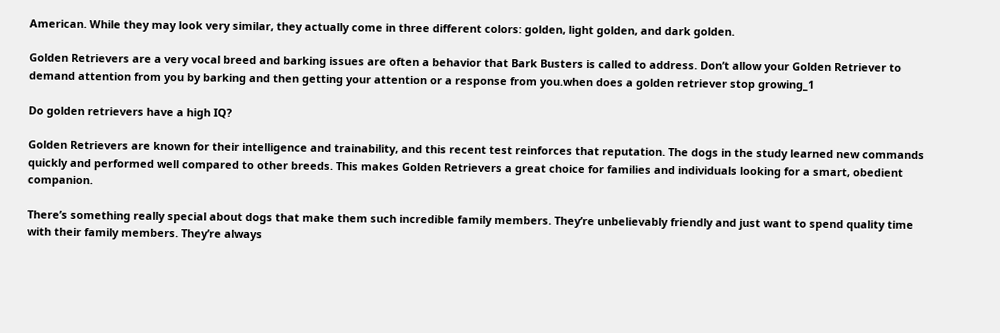American. While they may look very similar, they actually come in three different colors: golden, light golden, and dark golden.

Golden Retrievers are a very vocal breed and barking issues are often a behavior that Bark Busters is called to address. Don’t allow your Golden Retriever to demand attention from you by barking and then getting your attention or a response from you.when does a golden retriever stop growing_1

Do golden retrievers have a high IQ?

Golden Retrievers are known for their intelligence and trainability, and this recent test reinforces that reputation. The dogs in the study learned new commands quickly and performed well compared to other breeds. This makes Golden Retrievers a great choice for families and individuals looking for a smart, obedient companion.

There’s something really special about dogs that make them such incredible family members. They’re unbelievably friendly and just want to spend quality time with their family members. They’re always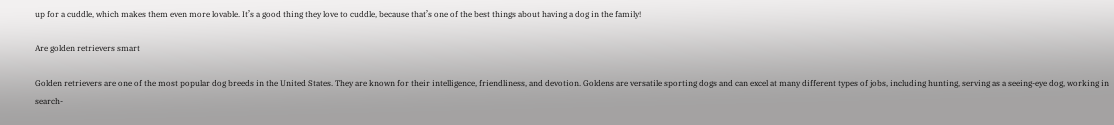up for a cuddle, which makes them even more lovable. It’s a good thing they love to cuddle, because that’s one of the best things about having a dog in the family!

Are golden retrievers smart

Golden retrievers are one of the most popular dog breeds in the United States. They are known for their intelligence, friendliness, and devotion. Goldens are versatile sporting dogs and can excel at many different types of jobs, including hunting, serving as a seeing-eye dog, working in search-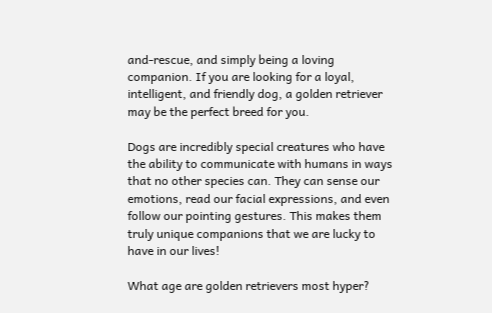and-rescue, and simply being a loving companion. If you are looking for a loyal, intelligent, and friendly dog, a golden retriever may be the perfect breed for you.

Dogs are incredibly special creatures who have the ability to communicate with humans in ways that no other species can. They can sense our emotions, read our facial expressions, and even follow our pointing gestures. This makes them truly unique companions that we are lucky to have in our lives!

What age are golden retrievers most hyper?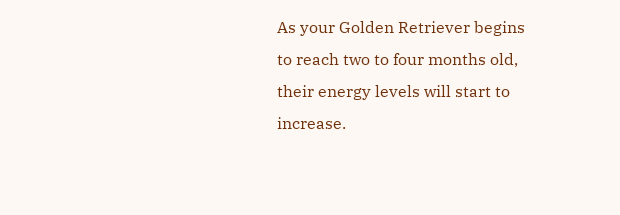As your Golden Retriever begins to reach two to four months old, their energy levels will start to increase.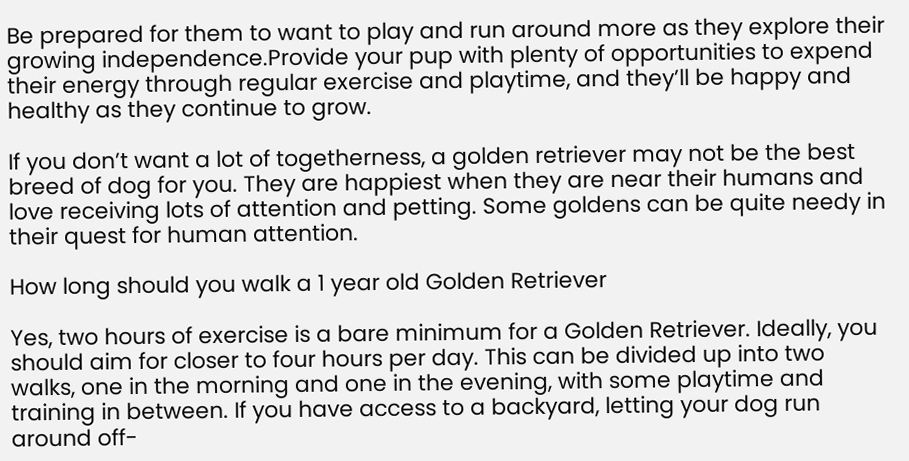Be prepared for them to want to play and run around more as they explore their growing independence.Provide your pup with plenty of opportunities to expend their energy through regular exercise and playtime, and they’ll be happy and healthy as they continue to grow.

If you don’t want a lot of togetherness, a golden retriever may not be the best breed of dog for you. They are happiest when they are near their humans and love receiving lots of attention and petting. Some goldens can be quite needy in their quest for human attention.

How long should you walk a 1 year old Golden Retriever

Yes, two hours of exercise is a bare minimum for a Golden Retriever. Ideally, you should aim for closer to four hours per day. This can be divided up into two walks, one in the morning and one in the evening, with some playtime and training in between. If you have access to a backyard, letting your dog run around off-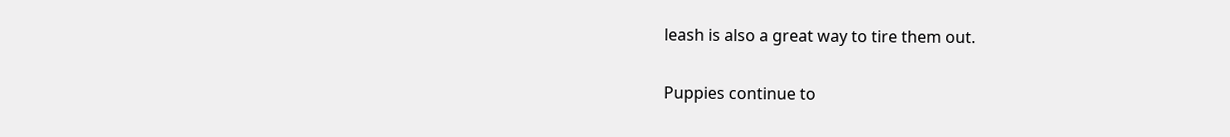leash is also a great way to tire them out.

Puppies continue to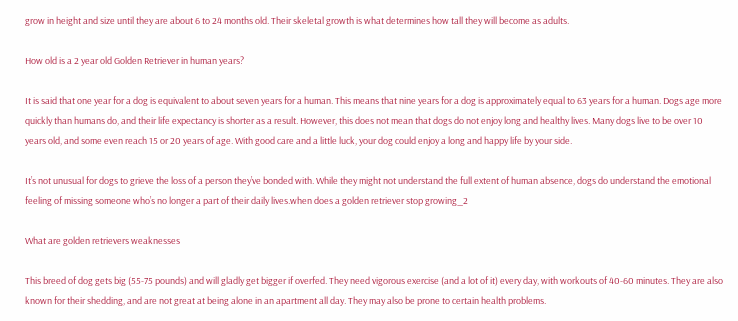grow in height and size until they are about 6 to 24 months old. Their skeletal growth is what determines how tall they will become as adults.

How old is a 2 year old Golden Retriever in human years?

It is said that one year for a dog is equivalent to about seven years for a human. This means that nine years for a dog is approximately equal to 63 years for a human. Dogs age more quickly than humans do, and their life expectancy is shorter as a result. However, this does not mean that dogs do not enjoy long and healthy lives. Many dogs live to be over 10 years old, and some even reach 15 or 20 years of age. With good care and a little luck, your dog could enjoy a long and happy life by your side.

It’s not unusual for dogs to grieve the loss of a person they’ve bonded with. While they might not understand the full extent of human absence, dogs do understand the emotional feeling of missing someone who’s no longer a part of their daily lives.when does a golden retriever stop growing_2

What are golden retrievers weaknesses

This breed of dog gets big (55-75 pounds) and will gladly get bigger if overfed. They need vigorous exercise (and a lot of it) every day, with workouts of 40-60 minutes. They are also known for their shedding, and are not great at being alone in an apartment all day. They may also be prone to certain health problems.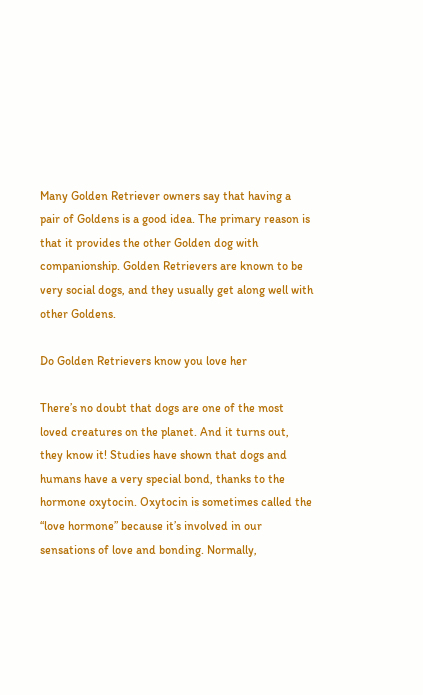Many Golden Retriever owners say that having a pair of Goldens is a good idea. The primary reason is that it provides the other Golden dog with companionship. Golden Retrievers are known to be very social dogs, and they usually get along well with other Goldens.

Do Golden Retrievers know you love her

There’s no doubt that dogs are one of the most loved creatures on the planet. And it turns out, they know it! Studies have shown that dogs and humans have a very special bond, thanks to the hormone oxytocin. Oxytocin is sometimes called the “love hormone” because it’s involved in our sensations of love and bonding. Normally,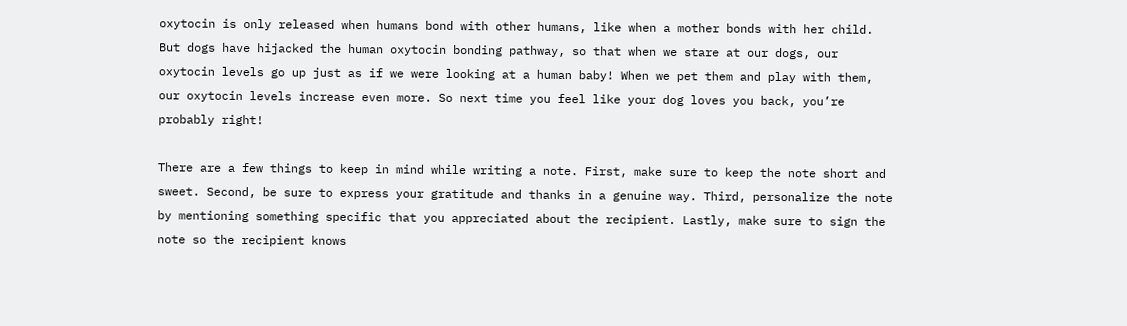oxytocin is only released when humans bond with other humans, like when a mother bonds with her child. But dogs have hijacked the human oxytocin bonding pathway, so that when we stare at our dogs, our oxytocin levels go up just as if we were looking at a human baby! When we pet them and play with them, our oxytocin levels increase even more. So next time you feel like your dog loves you back, you’re probably right!

There are a few things to keep in mind while writing a note. First, make sure to keep the note short and sweet. Second, be sure to express your gratitude and thanks in a genuine way. Third, personalize the note by mentioning something specific that you appreciated about the recipient. Lastly, make sure to sign the note so the recipient knows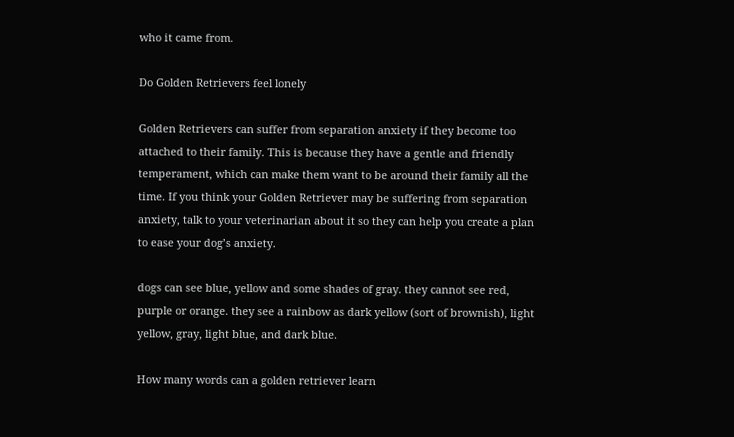who it came from.

Do Golden Retrievers feel lonely

Golden Retrievers can suffer from separation anxiety if they become too attached to their family. This is because they have a gentle and friendly temperament, which can make them want to be around their family all the time. If you think your Golden Retriever may be suffering from separation anxiety, talk to your veterinarian about it so they can help you create a plan to ease your dog’s anxiety.

dogs can see blue, yellow and some shades of gray. they cannot see red, purple or orange. they see a rainbow as dark yellow (sort of brownish), light yellow, gray, light blue, and dark blue.

How many words can a golden retriever learn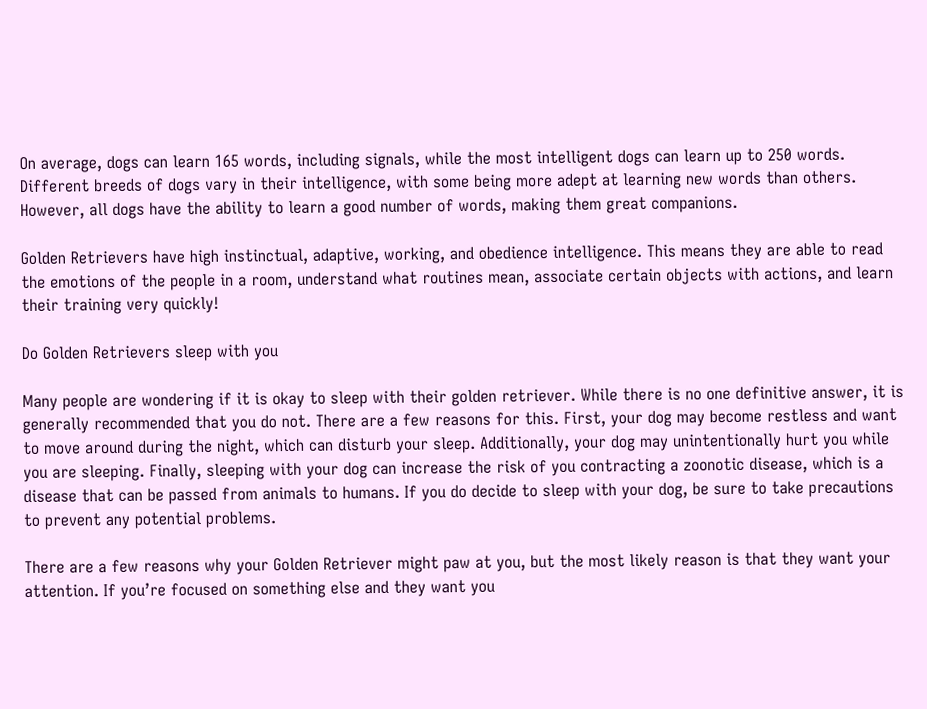On average, dogs can learn 165 words, including signals, while the most intelligent dogs can learn up to 250 words. Different breeds of dogs vary in their intelligence, with some being more adept at learning new words than others. However, all dogs have the ability to learn a good number of words, making them great companions.

Golden Retrievers have high instinctual, adaptive, working, and obedience intelligence. This means they are able to read the emotions of the people in a room, understand what routines mean, associate certain objects with actions, and learn their training very quickly!

Do Golden Retrievers sleep with you

Many people are wondering if it is okay to sleep with their golden retriever. While there is no one definitive answer, it is generally recommended that you do not. There are a few reasons for this. First, your dog may become restless and want to move around during the night, which can disturb your sleep. Additionally, your dog may unintentionally hurt you while you are sleeping. Finally, sleeping with your dog can increase the risk of you contracting a zoonotic disease, which is a disease that can be passed from animals to humans. If you do decide to sleep with your dog, be sure to take precautions to prevent any potential problems.

There are a few reasons why your Golden Retriever might paw at you, but the most likely reason is that they want your attention. If you’re focused on something else and they want you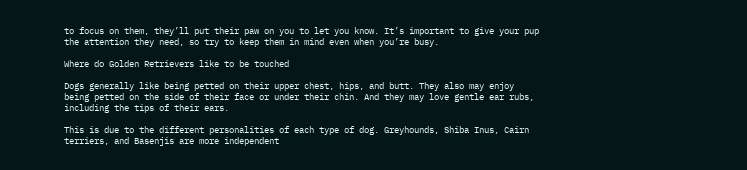to focus on them, they’ll put their paw on you to let you know. It’s important to give your pup the attention they need, so try to keep them in mind even when you’re busy.

Where do Golden Retrievers like to be touched

Dogs generally like being petted on their upper chest, hips, and butt. They also may enjoy being petted on the side of their face or under their chin. And they may love gentle ear rubs, including the tips of their ears.

This is due to the different personalities of each type of dog. Greyhounds, Shiba Inus, Cairn terriers, and Basenjis are more independent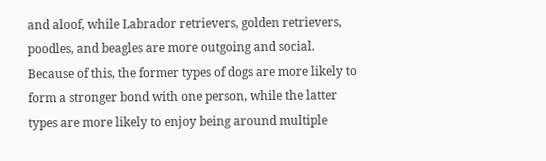and aloof, while Labrador retrievers, golden retrievers, poodles, and beagles are more outgoing and social. Because of this, the former types of dogs are more likely to form a stronger bond with one person, while the latter types are more likely to enjoy being around multiple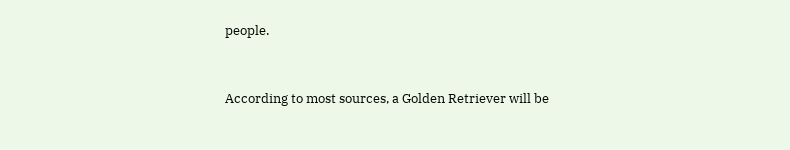people.


According to most sources, a Golden Retriever will be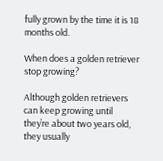fully grown by the time it is 18 months old.

When does a golden retriever stop growing?

Although golden retrievers can keep growing until they’re about two years old, they usually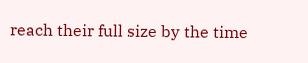reach their full size by the time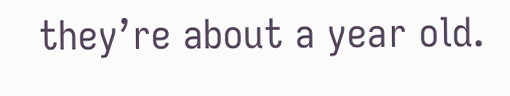they’re about a year old.